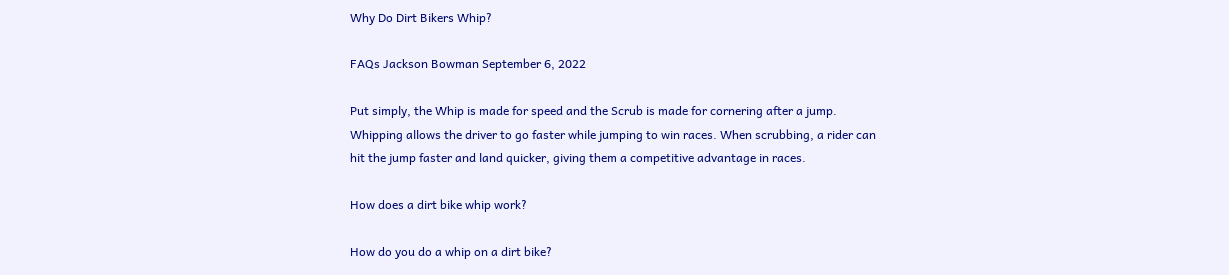Why Do Dirt Bikers Whip?

FAQs Jackson Bowman September 6, 2022

Put simply, the Whip is made for speed and the Scrub is made for cornering after a jump. Whipping allows the driver to go faster while jumping to win races. When scrubbing, a rider can hit the jump faster and land quicker, giving them a competitive advantage in races.

How does a dirt bike whip work?

How do you do a whip on a dirt bike?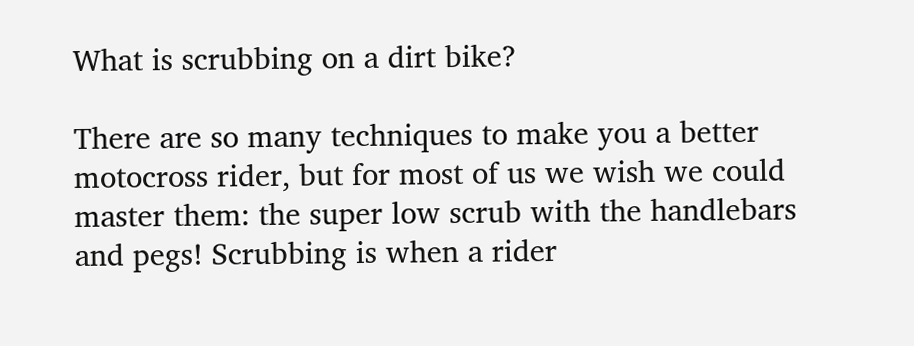What is scrubbing on a dirt bike?

There are so many techniques to make you a better motocross rider, but for most of us we wish we could master them: the super low scrub with the handlebars and pegs! Scrubbing is when a rider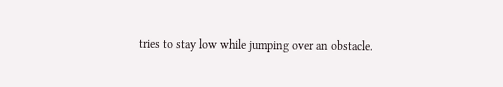tries to stay low while jumping over an obstacle.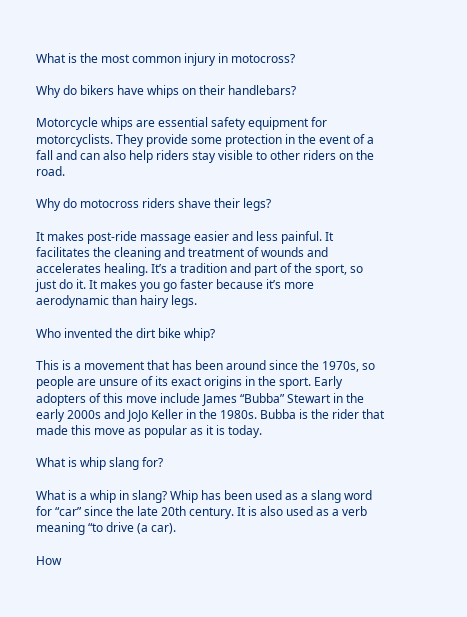What is the most common injury in motocross?

Why do bikers have whips on their handlebars?

Motorcycle whips are essential safety equipment for motorcyclists. They provide some protection in the event of a fall and can also help riders stay visible to other riders on the road.

Why do motocross riders shave their legs?

It makes post-ride massage easier and less painful. It facilitates the cleaning and treatment of wounds and accelerates healing. It’s a tradition and part of the sport, so just do it. It makes you go faster because it’s more aerodynamic than hairy legs.

Who invented the dirt bike whip?

This is a movement that has been around since the 1970s, so people are unsure of its exact origins in the sport. Early adopters of this move include James “Bubba” Stewart in the early 2000s and JoJo Keller in the 1980s. Bubba is the rider that made this move as popular as it is today.

What is whip slang for?

What is a whip in slang? Whip has been used as a slang word for “car” since the late 20th century. It is also used as a verb meaning “to drive (a car).

How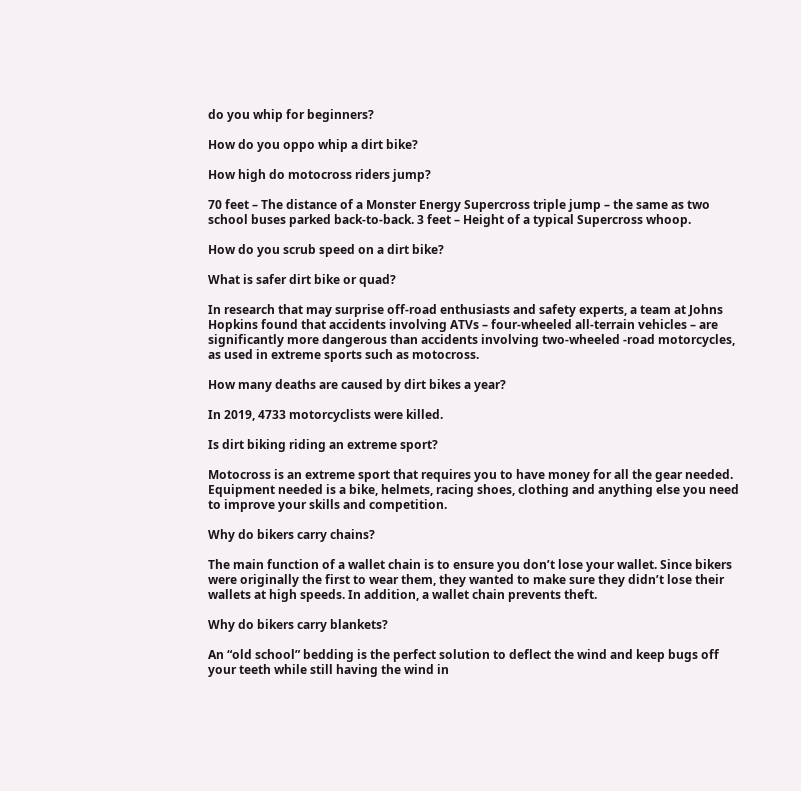do you whip for beginners?

How do you oppo whip a dirt bike?

How high do motocross riders jump?

70 feet – The distance of a Monster Energy Supercross triple jump – the same as two school buses parked back-to-back. 3 feet – Height of a typical Supercross whoop.

How do you scrub speed on a dirt bike?

What is safer dirt bike or quad?

In research that may surprise off-road enthusiasts and safety experts, a team at Johns Hopkins found that accidents involving ATVs – four-wheeled all-terrain vehicles – are significantly more dangerous than accidents involving two-wheeled -road motorcycles, as used in extreme sports such as motocross.

How many deaths are caused by dirt bikes a year?

In 2019, 4733 motorcyclists were killed.

Is dirt biking riding an extreme sport?

Motocross is an extreme sport that requires you to have money for all the gear needed. Equipment needed is a bike, helmets, racing shoes, clothing and anything else you need to improve your skills and competition.

Why do bikers carry chains?

The main function of a wallet chain is to ensure you don’t lose your wallet. Since bikers were originally the first to wear them, they wanted to make sure they didn’t lose their wallets at high speeds. In addition, a wallet chain prevents theft.

Why do bikers carry blankets?

An “old school” bedding is the perfect solution to deflect the wind and keep bugs off your teeth while still having the wind in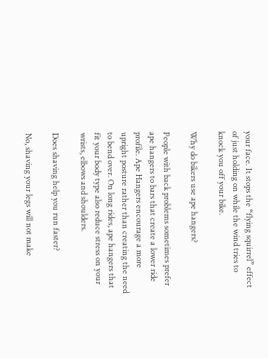your face. It stops the “flying squirrel” effect of just holding on while the wind tries to knock you off your bike.

Why do bikers use ape hangers?

People with back problems sometimes prefer ape hangers to bars that create a lower ride profile. Ape Hangers encourage a more upright posture rather than creating the need to bend over. On long rides, ape hangers that fit your body type also reduce stress on your wrists, elbows and shoulders.

Does shaving help you run faster?

No, shaving your legs will not make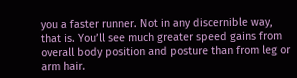you a faster runner. Not in any discernible way, that is. You’ll see much greater speed gains from overall body position and posture than from leg or arm hair.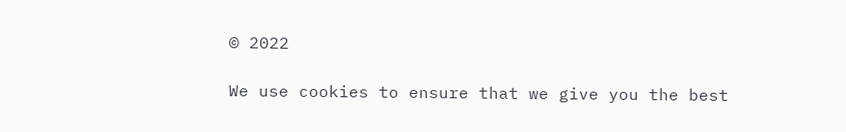© 2022

We use cookies to ensure that we give you the best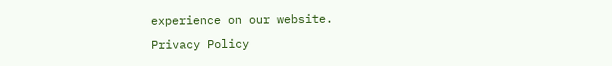experience on our website.
Privacy Policy